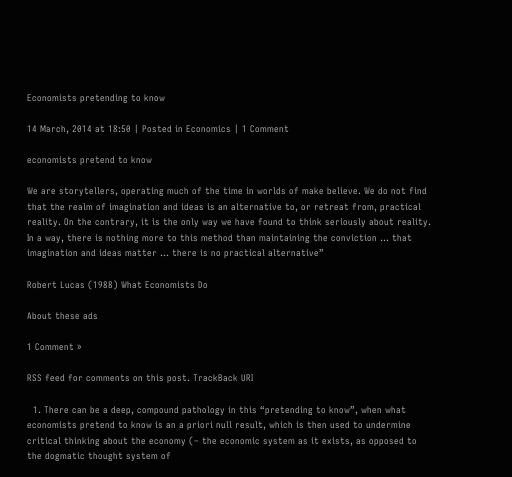Economists pretending to know

14 March, 2014 at 18:50 | Posted in Economics | 1 Comment

economists pretend to know

We are storytellers, operating much of the time in worlds of make believe. We do not find that the realm of imagination and ideas is an alternative to, or retreat from, practical reality. On the contrary, it is the only way we have found to think seriously about reality. In a way, there is nothing more to this method than maintaining the conviction … that imagination and ideas matter … there is no practical alternative”

Robert Lucas (1988) What Economists Do

About these ads

1 Comment »

RSS feed for comments on this post. TrackBack URI

  1. There can be a deep, compound pathology in this “pretending to know”, when what economists pretend to know is an a priori null result, which is then used to undermine critical thinking about the economy (– the economic system as it exists, as opposed to the dogmatic thought system of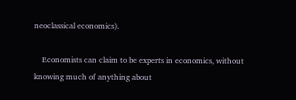neoclassical economics).

    Economists can claim to be experts in economics, without knowing much of anything about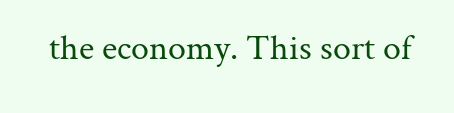the economy. This sort of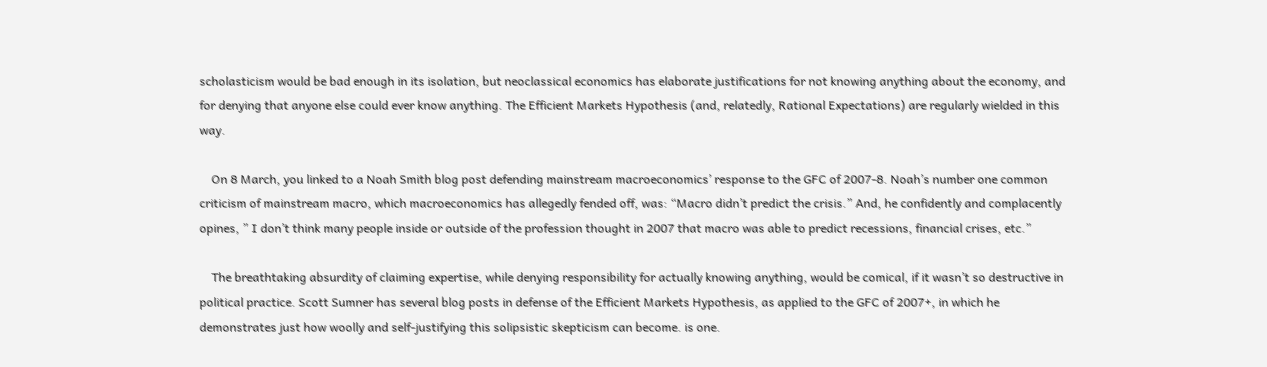scholasticism would be bad enough in its isolation, but neoclassical economics has elaborate justifications for not knowing anything about the economy, and for denying that anyone else could ever know anything. The Efficient Markets Hypothesis (and, relatedly, Rational Expectations) are regularly wielded in this way.

    On 8 March, you linked to a Noah Smith blog post defending mainstream macroeconomics’ response to the GFC of 2007-8. Noah’s number one common criticism of mainstream macro, which macroeconomics has allegedly fended off, was: “Macro didn’t predict the crisis.” And, he confidently and complacently opines, ” I don’t think many people inside or outside of the profession thought in 2007 that macro was able to predict recessions, financial crises, etc.”

    The breathtaking absurdity of claiming expertise, while denying responsibility for actually knowing anything, would be comical, if it wasn’t so destructive in political practice. Scott Sumner has several blog posts in defense of the Efficient Markets Hypothesis, as applied to the GFC of 2007+, in which he demonstrates just how woolly and self-justifying this solipsistic skepticism can become. is one.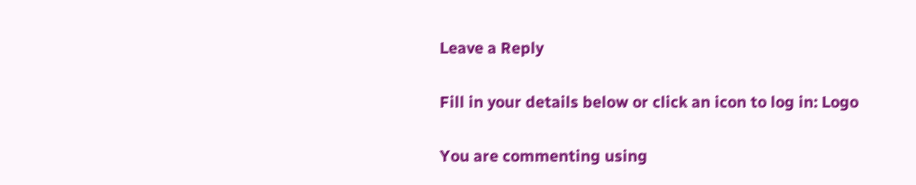Leave a Reply

Fill in your details below or click an icon to log in: Logo

You are commenting using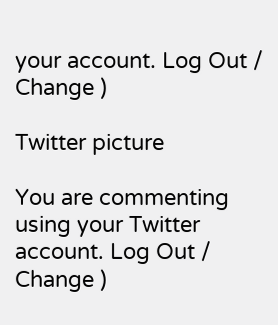your account. Log Out / Change )

Twitter picture

You are commenting using your Twitter account. Log Out / Change )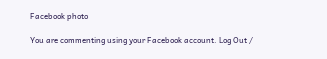Facebook photo

You are commenting using your Facebook account. Log Out /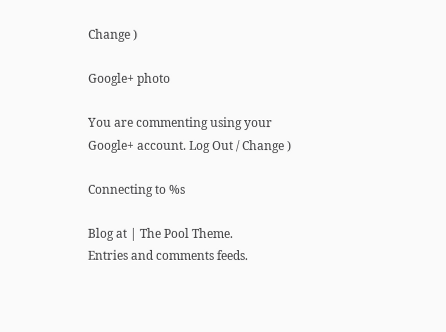Change )

Google+ photo

You are commenting using your Google+ account. Log Out / Change )

Connecting to %s

Blog at | The Pool Theme.
Entries and comments feeds.